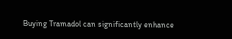Buying Tramadol can significantly enhance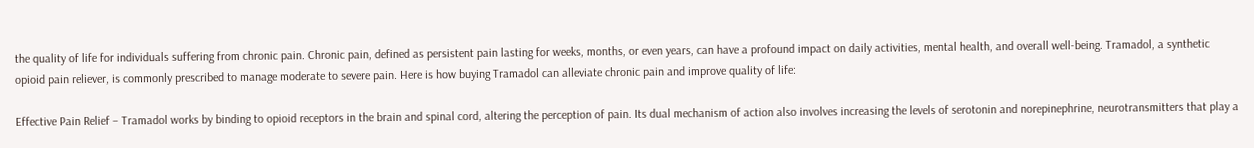the quality of life for individuals suffering from chronic pain. Chronic pain, defined as persistent pain lasting for weeks, months, or even years, can have a profound impact on daily activities, mental health, and overall well-being. Tramadol, a synthetic opioid pain reliever, is commonly prescribed to manage moderate to severe pain. Here is how buying Tramadol can alleviate chronic pain and improve quality of life:

Effective Pain Relief – Tramadol works by binding to opioid receptors in the brain and spinal cord, altering the perception of pain. Its dual mechanism of action also involves increasing the levels of serotonin and norepinephrine, neurotransmitters that play a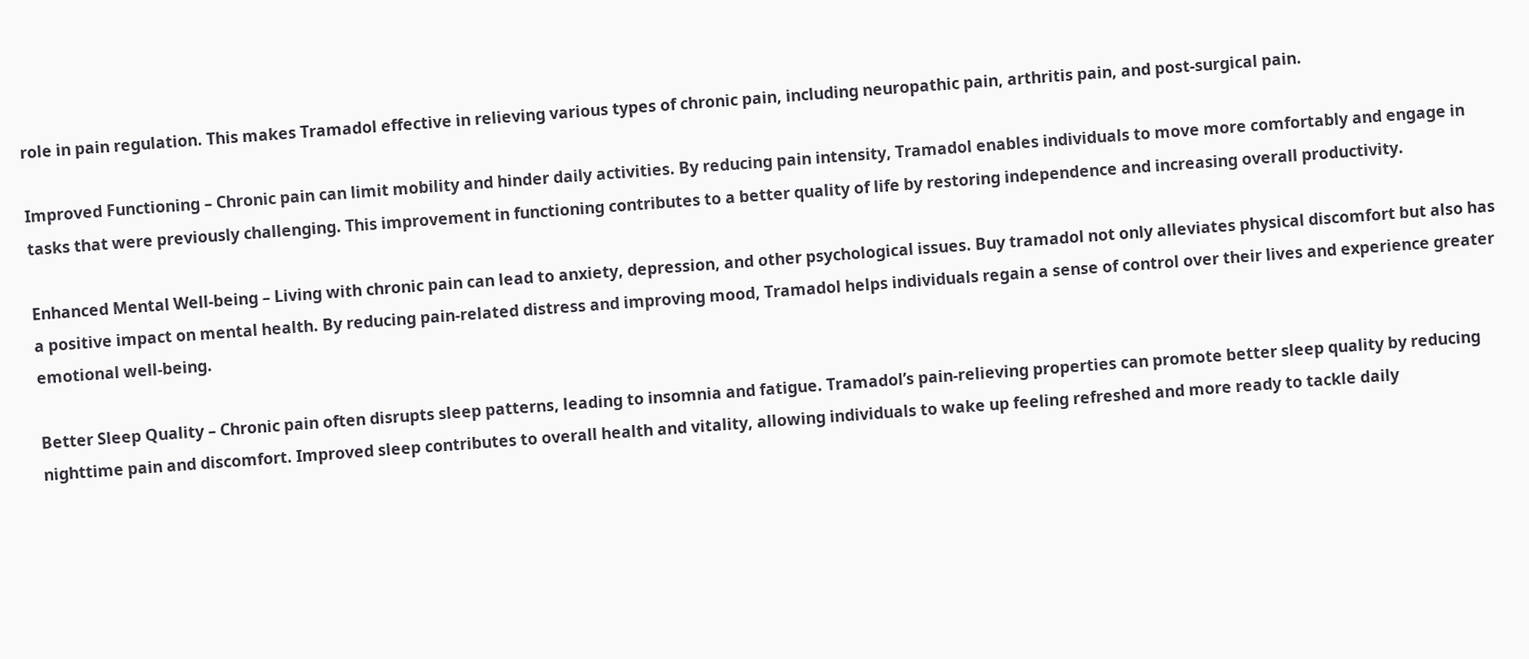role in pain regulation. This makes Tramadol effective in relieving various types of chronic pain, including neuropathic pain, arthritis pain, and post-surgical pain.

Improved Functioning – Chronic pain can limit mobility and hinder daily activities. By reducing pain intensity, Tramadol enables individuals to move more comfortably and engage in tasks that were previously challenging. This improvement in functioning contributes to a better quality of life by restoring independence and increasing overall productivity.

Enhanced Mental Well-being – Living with chronic pain can lead to anxiety, depression, and other psychological issues. Buy tramadol not only alleviates physical discomfort but also has a positive impact on mental health. By reducing pain-related distress and improving mood, Tramadol helps individuals regain a sense of control over their lives and experience greater emotional well-being.

Better Sleep Quality – Chronic pain often disrupts sleep patterns, leading to insomnia and fatigue. Tramadol’s pain-relieving properties can promote better sleep quality by reducing nighttime pain and discomfort. Improved sleep contributes to overall health and vitality, allowing individuals to wake up feeling refreshed and more ready to tackle daily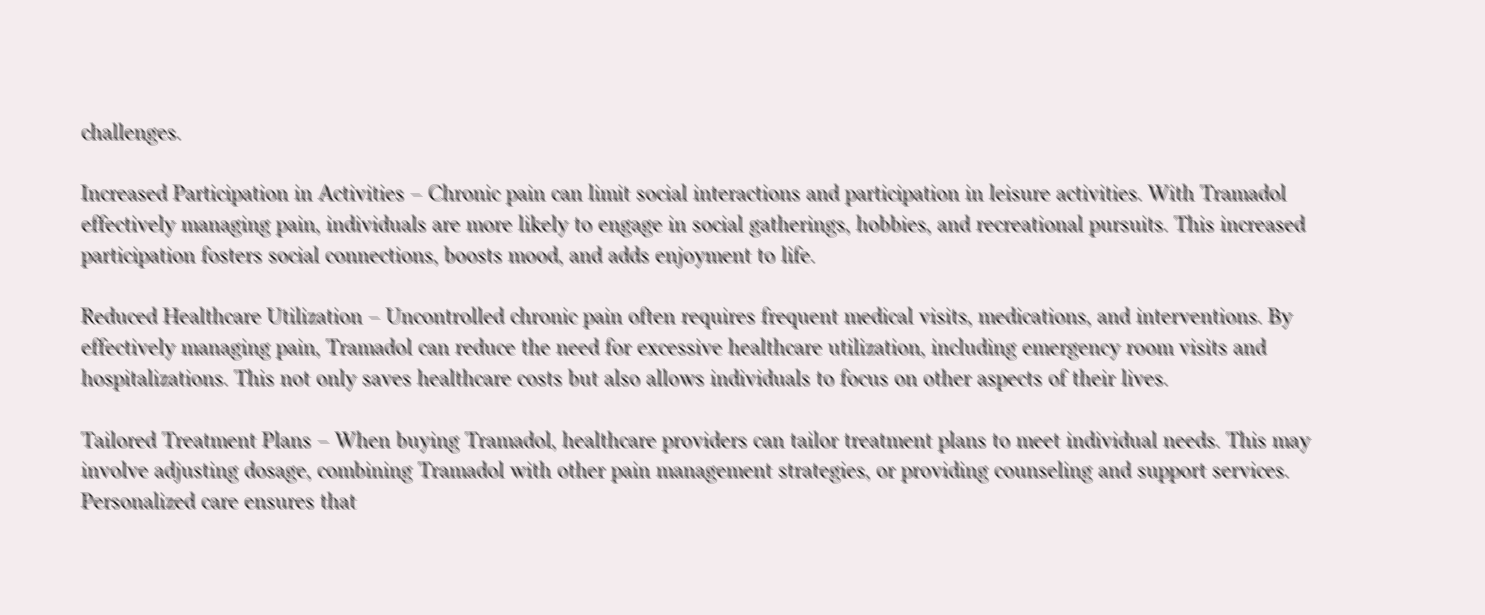challenges.

Increased Participation in Activities – Chronic pain can limit social interactions and participation in leisure activities. With Tramadol effectively managing pain, individuals are more likely to engage in social gatherings, hobbies, and recreational pursuits. This increased participation fosters social connections, boosts mood, and adds enjoyment to life.

Reduced Healthcare Utilization – Uncontrolled chronic pain often requires frequent medical visits, medications, and interventions. By effectively managing pain, Tramadol can reduce the need for excessive healthcare utilization, including emergency room visits and hospitalizations. This not only saves healthcare costs but also allows individuals to focus on other aspects of their lives.

Tailored Treatment Plans – When buying Tramadol, healthcare providers can tailor treatment plans to meet individual needs. This may involve adjusting dosage, combining Tramadol with other pain management strategies, or providing counseling and support services. Personalized care ensures that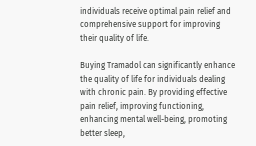individuals receive optimal pain relief and comprehensive support for improving their quality of life.

Buying Tramadol can significantly enhance the quality of life for individuals dealing with chronic pain. By providing effective pain relief, improving functioning, enhancing mental well-being, promoting better sleep,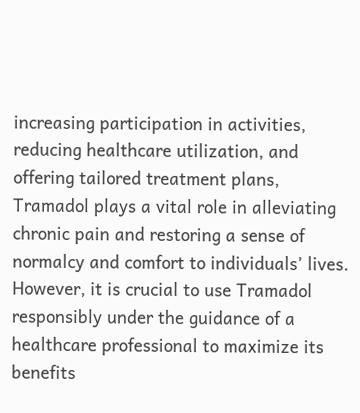increasing participation in activities, reducing healthcare utilization, and offering tailored treatment plans, Tramadol plays a vital role in alleviating chronic pain and restoring a sense of normalcy and comfort to individuals’ lives. However, it is crucial to use Tramadol responsibly under the guidance of a healthcare professional to maximize its benefits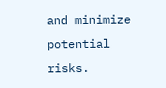and minimize potential risks.